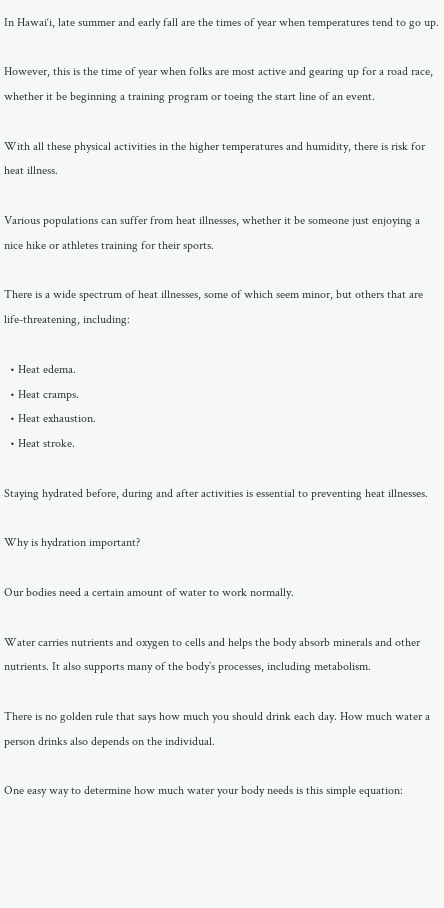In Hawai‘i, late summer and early fall are the times of year when temperatures tend to go up.

However, this is the time of year when folks are most active and gearing up for a road race, whether it be beginning a training program or toeing the start line of an event.

With all these physical activities in the higher temperatures and humidity, there is risk for heat illness.

Various populations can suffer from heat illnesses, whether it be someone just enjoying a nice hike or athletes training for their sports.

There is a wide spectrum of heat illnesses, some of which seem minor, but others that are life-threatening, including:

  • Heat edema.
  • Heat cramps.
  • Heat exhaustion.
  • Heat stroke.

Staying hydrated before, during and after activities is essential to preventing heat illnesses.

Why is hydration important?

Our bodies need a certain amount of water to work normally.

Water carries nutrients and oxygen to cells and helps the body absorb minerals and other nutrients. It also supports many of the body’s processes, including metabolism.

There is no golden rule that says how much you should drink each day. How much water a person drinks also depends on the individual.

One easy way to determine how much water your body needs is this simple equation: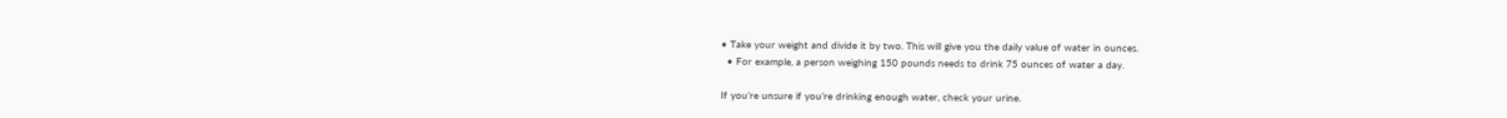• Take your weight and divide it by two. This will give you the daily value of water in ounces.
  • For example, a person weighing 150 pounds needs to drink 75 ounces of water a day.

If you’re unsure if you’re drinking enough water, check your urine.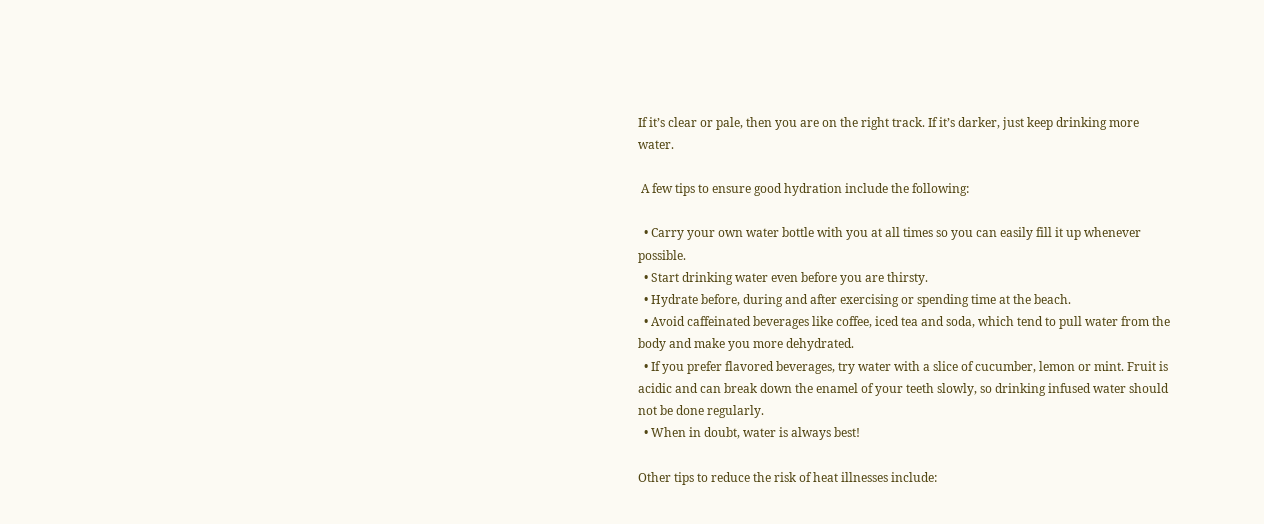If it’s clear or pale, then you are on the right track. If it’s darker, just keep drinking more water.

 A few tips to ensure good hydration include the following:

  • Carry your own water bottle with you at all times so you can easily fill it up whenever possible.
  • Start drinking water even before you are thirsty.
  • Hydrate before, during and after exercising or spending time at the beach.
  • Avoid caffeinated beverages like coffee, iced tea and soda, which tend to pull water from the body and make you more dehydrated.
  • If you prefer flavored beverages, try water with a slice of cucumber, lemon or mint. Fruit is acidic and can break down the enamel of your teeth slowly, so drinking infused water should not be done regularly.
  • When in doubt, water is always best!

Other tips to reduce the risk of heat illnesses include: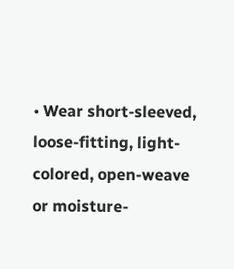• Wear short-sleeved, loose-fitting, light-colored, open-weave or moisture-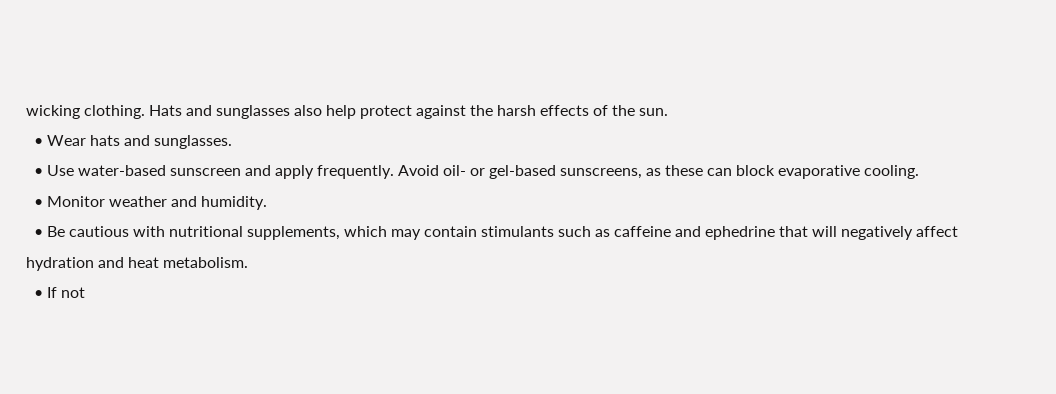wicking clothing. Hats and sunglasses also help protect against the harsh effects of the sun.
  • Wear hats and sunglasses.
  • Use water-based sunscreen and apply frequently. Avoid oil- or gel-based sunscreens, as these can block evaporative cooling.
  • Monitor weather and humidity.
  • Be cautious with nutritional supplements, which may contain stimulants such as caffeine and ephedrine that will negatively affect hydration and heat metabolism.
  • If not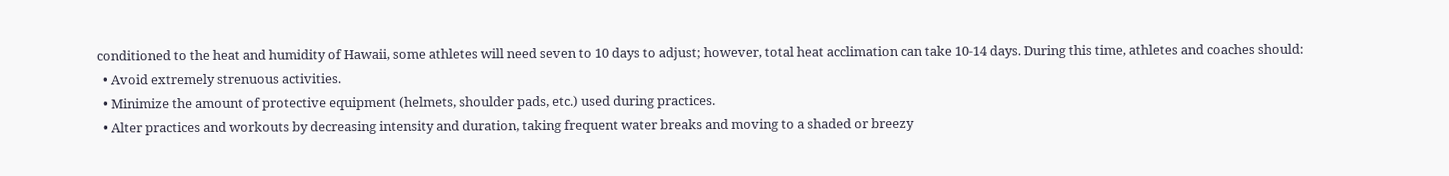conditioned to the heat and humidity of Hawaii, some athletes will need seven to 10 days to adjust; however, total heat acclimation can take 10-14 days. During this time, athletes and coaches should:
  • Avoid extremely strenuous activities.
  • Minimize the amount of protective equipment (helmets, shoulder pads, etc.) used during practices.
  • Alter practices and workouts by decreasing intensity and duration, taking frequent water breaks and moving to a shaded or breezy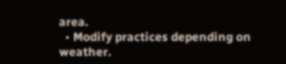area.
  • Modify practices depending on weather.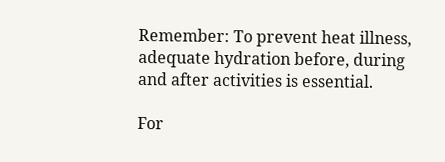Remember: To prevent heat illness, adequate hydration before, during and after activities is essential.

For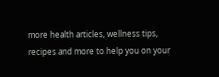more health articles, wellness tips, recipes and more to help you on your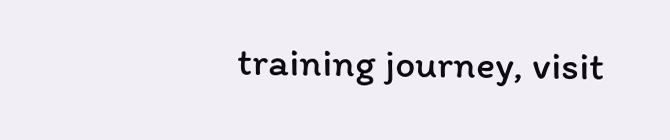training journey, visit